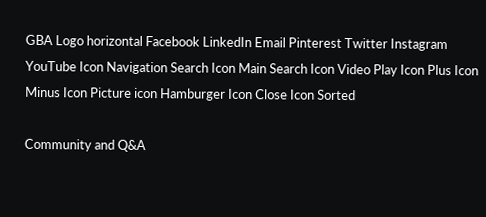GBA Logo horizontal Facebook LinkedIn Email Pinterest Twitter Instagram YouTube Icon Navigation Search Icon Main Search Icon Video Play Icon Plus Icon Minus Icon Picture icon Hamburger Icon Close Icon Sorted

Community and Q&A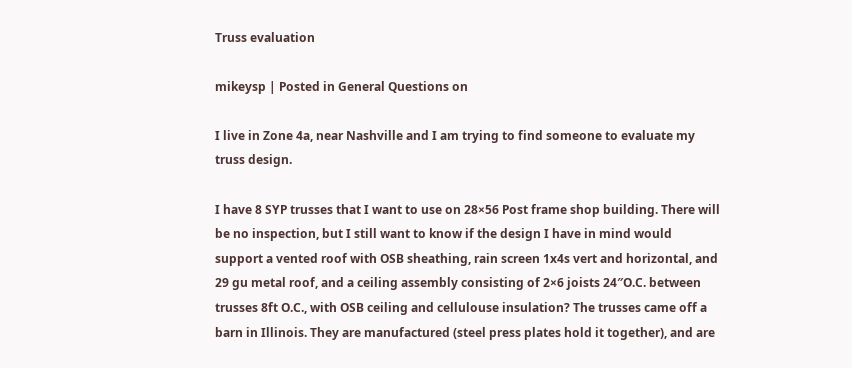Truss evaluation

mikeysp | Posted in General Questions on

I live in Zone 4a, near Nashville and I am trying to find someone to evaluate my truss design.

I have 8 SYP trusses that I want to use on 28×56 Post frame shop building. There will be no inspection, but I still want to know if the design I have in mind would support a vented roof with OSB sheathing, rain screen 1x4s vert and horizontal, and 29 gu metal roof, and a ceiling assembly consisting of 2×6 joists 24″O.C. between trusses 8ft O.C., with OSB ceiling and cellulouse insulation? The trusses came off a barn in Illinois. They are manufactured (steel press plates hold it together), and are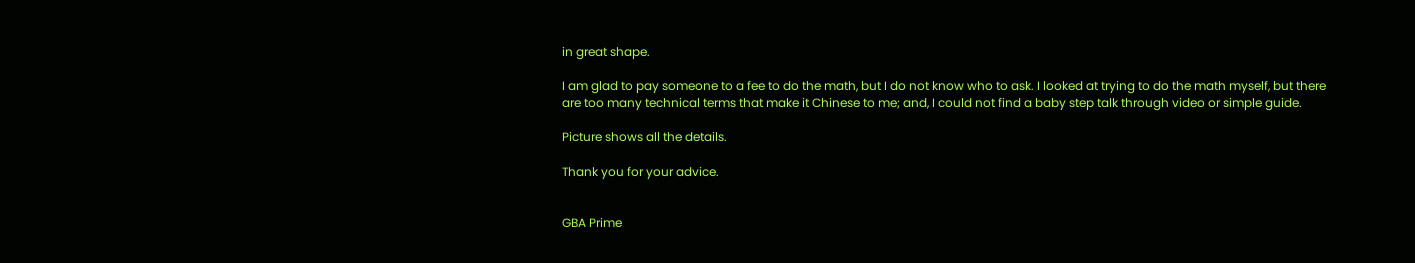in great shape.

I am glad to pay someone to a fee to do the math, but I do not know who to ask. I looked at trying to do the math myself, but there are too many technical terms that make it Chinese to me; and, I could not find a baby step talk through video or simple guide.

Picture shows all the details.

Thank you for your advice.


GBA Prime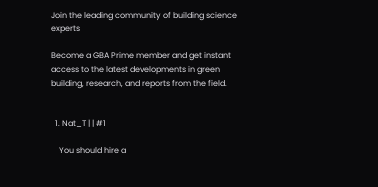Join the leading community of building science experts

Become a GBA Prime member and get instant access to the latest developments in green building, research, and reports from the field.


  1. Nat_T | | #1

    You should hire a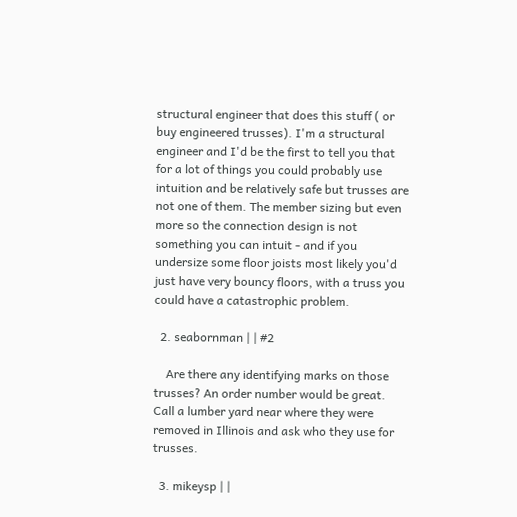structural engineer that does this stuff ( or buy engineered trusses). I'm a structural engineer and I'd be the first to tell you that for a lot of things you could probably use intuition and be relatively safe but trusses are not one of them. The member sizing but even more so the connection design is not something you can intuit - and if you undersize some floor joists most likely you'd just have very bouncy floors, with a truss you could have a catastrophic problem.

  2. seabornman | | #2

    Are there any identifying marks on those trusses? An order number would be great. Call a lumber yard near where they were removed in Illinois and ask who they use for trusses.

  3. mikeysp | |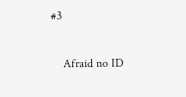#3

    Afraid no ID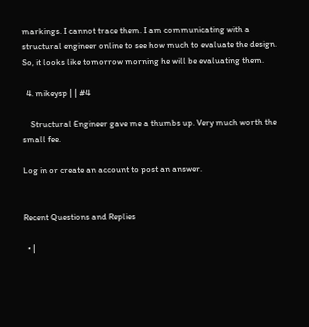markings. I cannot trace them. I am communicating with a structural engineer online to see how much to evaluate the design. So, it looks like tomorrow morning he will be evaluating them.

  4. mikeysp | | #4

    Structural Engineer gave me a thumbs up. Very much worth the small fee.

Log in or create an account to post an answer.


Recent Questions and Replies

  • |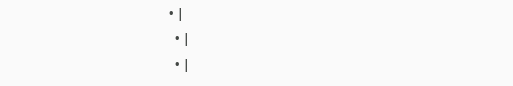• |
  • |
  • |